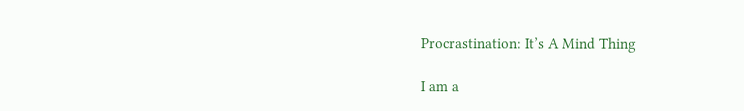Procrastination: It’s A Mind Thing

I am a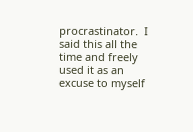procrastinator.  I said this all the time and freely used it as an excuse to myself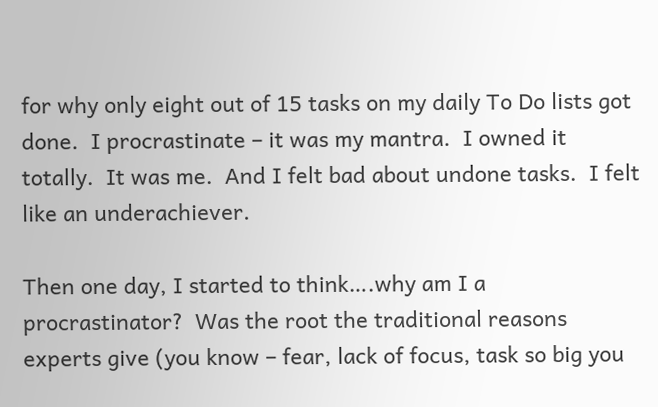for why only eight out of 15 tasks on my daily To Do lists got done.  I procrastinate – it was my mantra.  I owned it totally.  It was me.  And I felt bad about undone tasks.  I felt like an underachiever.

Then one day, I started to think….why am I a procrastinator?  Was the root the traditional reasons experts give (you know – fear, lack of focus, task so big you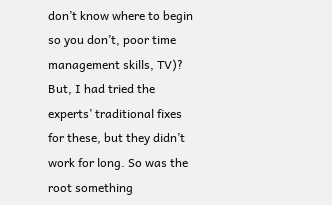don’t know where to begin so you don’t, poor time management skills, TV)?  But, I had tried the experts’ traditional fixes for these, but they didn’t work for long. So was the root something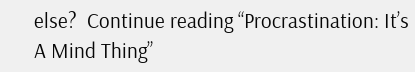else?  Continue reading “Procrastination: It’s A Mind Thing”